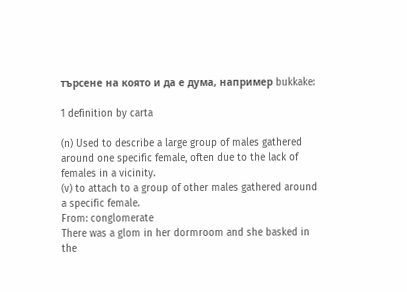търсене на която и да е дума, например bukkake:

1 definition by carta

(n) Used to describe a large group of males gathered around one specific female, often due to the lack of females in a vicinity.
(v) to attach to a group of other males gathered around a specific female.
From: conglomerate
There was a glom in her dormroom and she basked in the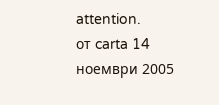attention.
от carta 14 ноември 2005